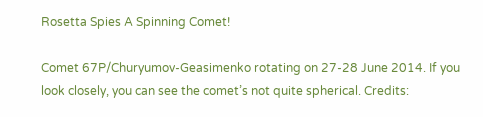Rosetta Spies A Spinning Comet!

Comet 67P/Churyumov-Geasimenko rotating on 27-28 June 2014. If you look closely, you can see the comet’s not quite spherical. Credits: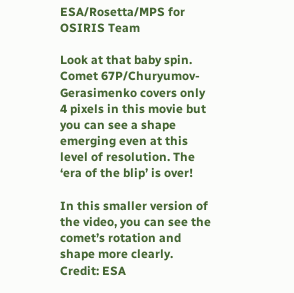ESA/Rosetta/MPS for OSIRIS Team

Look at that baby spin. Comet 67P/Churyumov-Gerasimenko covers only 4 pixels in this movie but you can see a shape emerging even at this level of resolution. The ‘era of the blip’ is over!

In this smaller version of the video, you can see the comet’s rotation and shape more clearly. Credit: ESA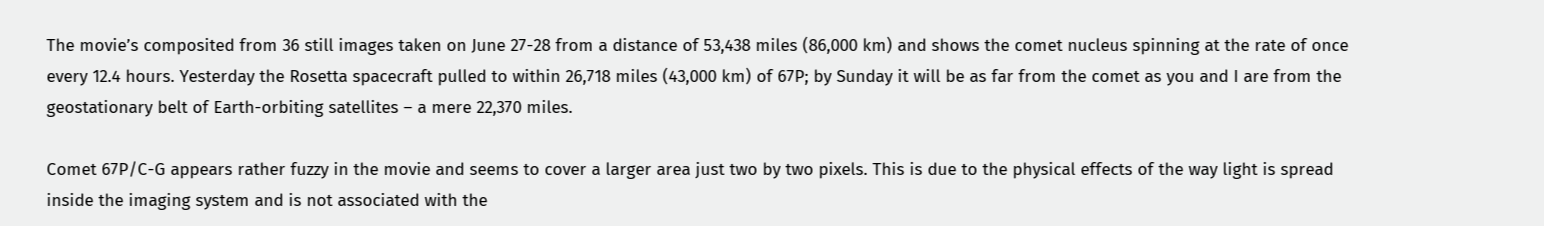The movie’s composited from 36 still images taken on June 27-28 from a distance of 53,438 miles (86,000 km) and shows the comet nucleus spinning at the rate of once every 12.4 hours. Yesterday the Rosetta spacecraft pulled to within 26,718 miles (43,000 km) of 67P; by Sunday it will be as far from the comet as you and I are from the geostationary belt of Earth-orbiting satellites – a mere 22,370 miles.

Comet 67P/C-G appears rather fuzzy in the movie and seems to cover a larger area just two by two pixels. This is due to the physical effects of the way light is spread inside the imaging system and is not associated with the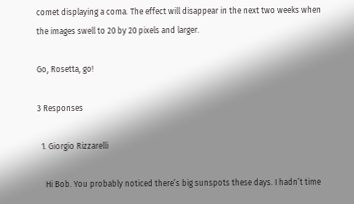comet displaying a coma. The effect will disappear in the next two weeks when the images swell to 20 by 20 pixels and larger.

Go, Rosetta, go!

3 Responses

  1. Giorgio Rizzarelli

    Hi Bob. You probably noticed there’s big sunspots these days. I hadn’t time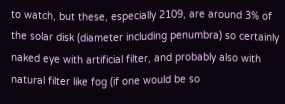to watch, but these, especially 2109, are around 3% of the solar disk (diameter including penumbra) so certainly naked eye with artificial filter, and probably also with natural filter like fog (if one would be so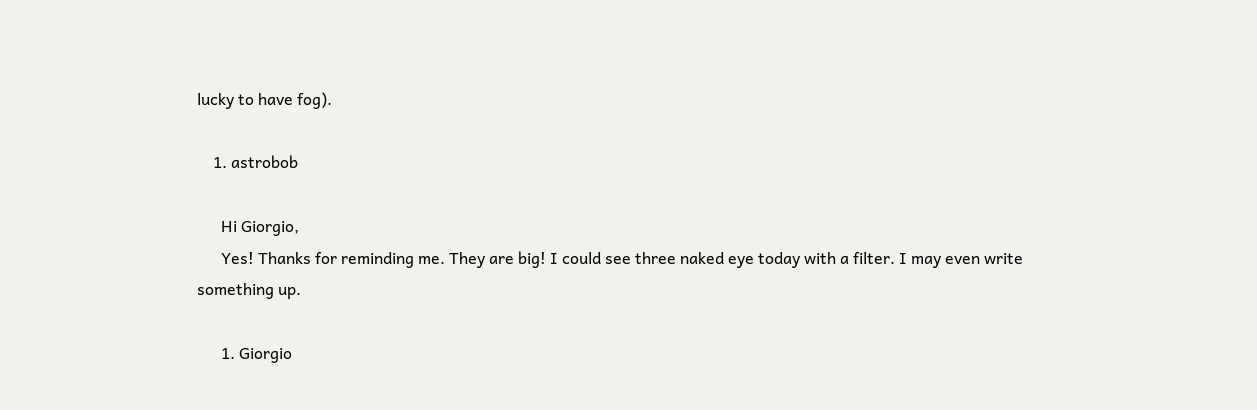lucky to have fog).

    1. astrobob

      Hi Giorgio,
      Yes! Thanks for reminding me. They are big! I could see three naked eye today with a filter. I may even write something up.

      1. Giorgio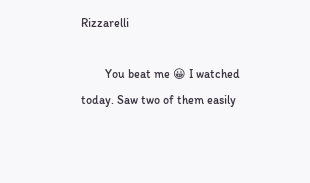Rizzarelli

        You beat me 😀 I watched today. Saw two of them easily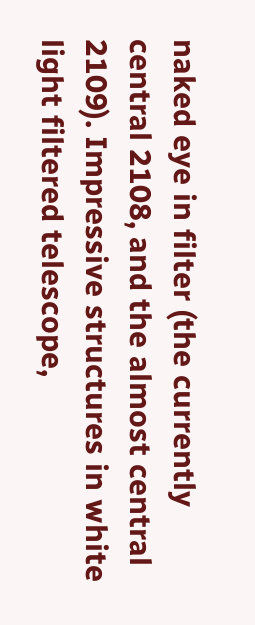naked eye in filter (the currently central 2108, and the almost central 2109). Impressive structures in white light filtered telescope,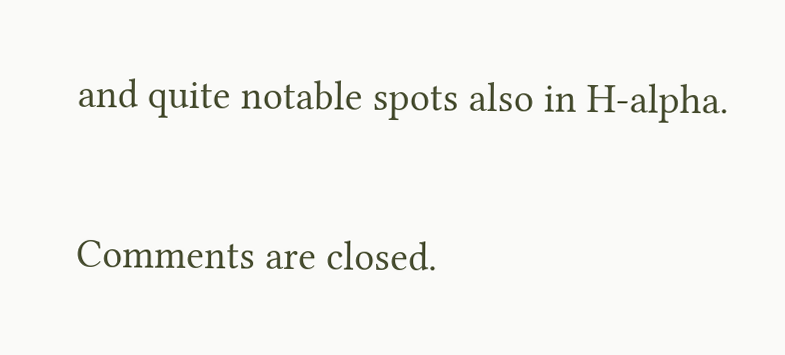and quite notable spots also in H-alpha.

Comments are closed.